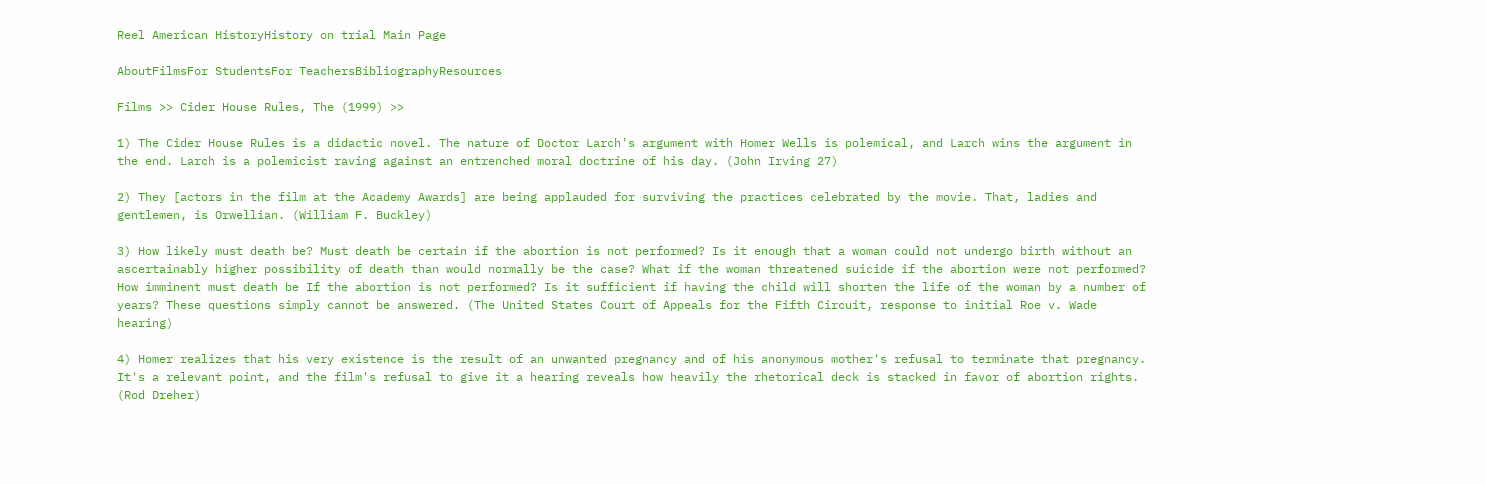Reel American HistoryHistory on trial Main Page

AboutFilmsFor StudentsFor TeachersBibliographyResources

Films >> Cider House Rules, The (1999) >>

1) The Cider House Rules is a didactic novel. The nature of Doctor Larch's argument with Homer Wells is polemical, and Larch wins the argument in the end. Larch is a polemicist raving against an entrenched moral doctrine of his day. (John Irving 27)

2) They [actors in the film at the Academy Awards] are being applauded for surviving the practices celebrated by the movie. That, ladies and gentlemen, is Orwellian. (William F. Buckley)

3) How likely must death be? Must death be certain if the abortion is not performed? Is it enough that a woman could not undergo birth without an ascertainably higher possibility of death than would normally be the case? What if the woman threatened suicide if the abortion were not performed? How imminent must death be If the abortion is not performed? Is it sufficient if having the child will shorten the life of the woman by a number of years? These questions simply cannot be answered. (The United States Court of Appeals for the Fifth Circuit, response to initial Roe v. Wade hearing)

4) Homer realizes that his very existence is the result of an unwanted pregnancy and of his anonymous mother's refusal to terminate that pregnancy. It's a relevant point, and the film's refusal to give it a hearing reveals how heavily the rhetorical deck is stacked in favor of abortion rights. (Rod Dreher)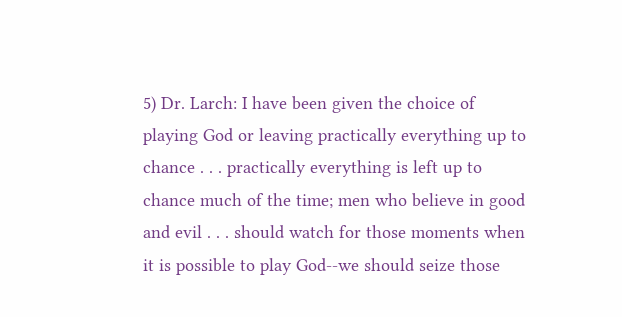5) Dr. Larch: I have been given the choice of playing God or leaving practically everything up to chance . . . practically everything is left up to chance much of the time; men who believe in good and evil . . . should watch for those moments when it is possible to play God--we should seize those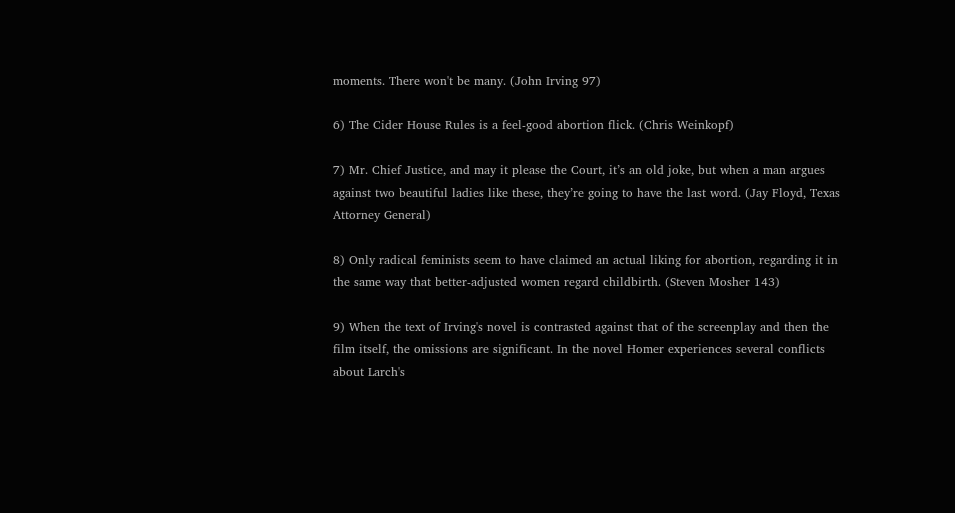moments. There won't be many. (John Irving 97)

6) The Cider House Rules is a feel-good abortion flick. (Chris Weinkopf)

7) Mr. Chief Justice, and may it please the Court, it’s an old joke, but when a man argues against two beautiful ladies like these, they’re going to have the last word. (Jay Floyd, Texas Attorney General)

8) Only radical feminists seem to have claimed an actual liking for abortion, regarding it in the same way that better-adjusted women regard childbirth. (Steven Mosher 143)

9) When the text of Irving's novel is contrasted against that of the screenplay and then the film itself, the omissions are significant. In the novel Homer experiences several conflicts about Larch's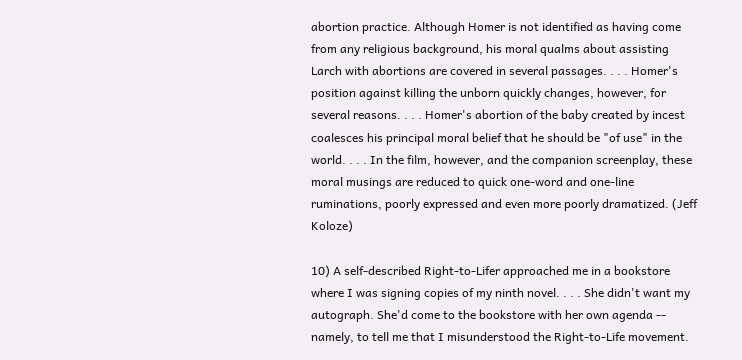abortion practice. Although Homer is not identified as having come from any religious background, his moral qualms about assisting Larch with abortions are covered in several passages. . . . Homer's position against killing the unborn quickly changes, however, for several reasons. . . . Homer's abortion of the baby created by incest coalesces his principal moral belief that he should be "of use" in the world. . . . In the film, however, and the companion screenplay, these moral musings are reduced to quick one-word and one-line ruminations, poorly expressed and even more poorly dramatized. (Jeff Koloze)

10) A self-described Right-to-Lifer approached me in a bookstore where I was signing copies of my ninth novel. . . . She didn't want my autograph. She'd come to the bookstore with her own agenda -- namely, to tell me that I misunderstood the Right-to-Life movement.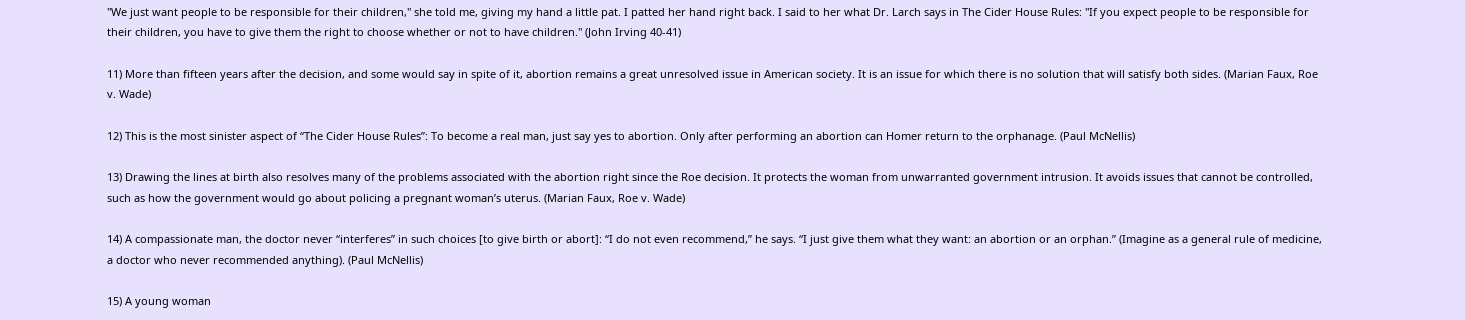"We just want people to be responsible for their children," she told me, giving my hand a little pat. I patted her hand right back. I said to her what Dr. Larch says in The Cider House Rules: "If you expect people to be responsible for their children, you have to give them the right to choose whether or not to have children." (John Irving 40-41)

11) More than fifteen years after the decision, and some would say in spite of it, abortion remains a great unresolved issue in American society. It is an issue for which there is no solution that will satisfy both sides. (Marian Faux, Roe v. Wade)

12) This is the most sinister aspect of “The Cider House Rules”: To become a real man, just say yes to abortion. Only after performing an abortion can Homer return to the orphanage. (Paul McNellis)

13) Drawing the lines at birth also resolves many of the problems associated with the abortion right since the Roe decision. It protects the woman from unwarranted government intrusion. It avoids issues that cannot be controlled, such as how the government would go about policing a pregnant woman’s uterus. (Marian Faux, Roe v. Wade)

14) A compassionate man, the doctor never “interferes” in such choices [to give birth or abort]: “I do not even recommend,” he says. “I just give them what they want: an abortion or an orphan.” (Imagine as a general rule of medicine, a doctor who never recommended anything). (Paul McNellis)

15) A young woman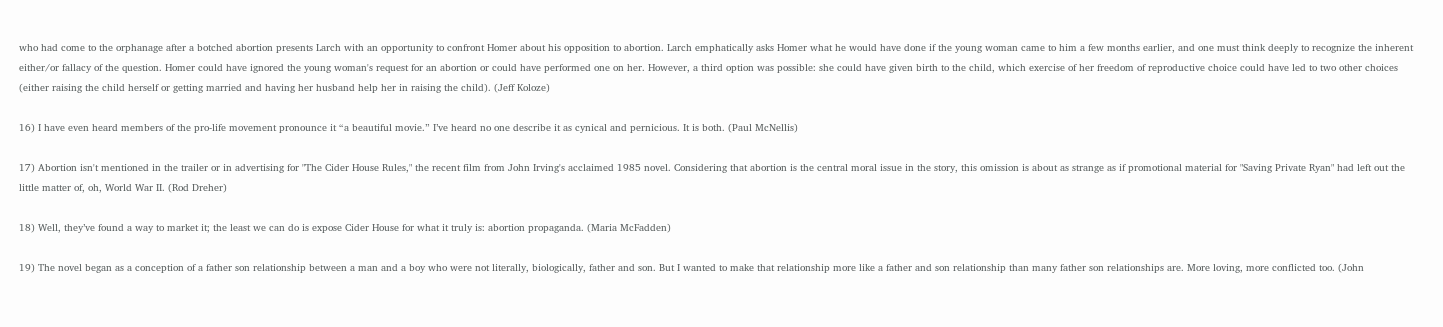who had come to the orphanage after a botched abortion presents Larch with an opportunity to confront Homer about his opposition to abortion. Larch emphatically asks Homer what he would have done if the young woman came to him a few months earlier, and one must think deeply to recognize the inherent either/or fallacy of the question. Homer could have ignored the young woman's request for an abortion or could have performed one on her. However, a third option was possible: she could have given birth to the child, which exercise of her freedom of reproductive choice could have led to two other choices (either raising the child herself or getting married and having her husband help her in raising the child). (Jeff Koloze)

16) I have even heard members of the pro-life movement pronounce it “a beautiful movie.” I’ve heard no one describe it as cynical and pernicious. It is both. (Paul McNellis)

17) Abortion isn't mentioned in the trailer or in advertising for "The Cider House Rules," the recent film from John Irving's acclaimed 1985 novel. Considering that abortion is the central moral issue in the story, this omission is about as strange as if promotional material for "Saving Private Ryan" had left out the little matter of, oh, World War II. (Rod Dreher)

18) Well, they’ve found a way to market it; the least we can do is expose Cider House for what it truly is: abortion propaganda. (Maria McFadden)

19) The novel began as a conception of a father son relationship between a man and a boy who were not literally, biologically, father and son. But I wanted to make that relationship more like a father and son relationship than many father son relationships are. More loving, more conflicted too. (John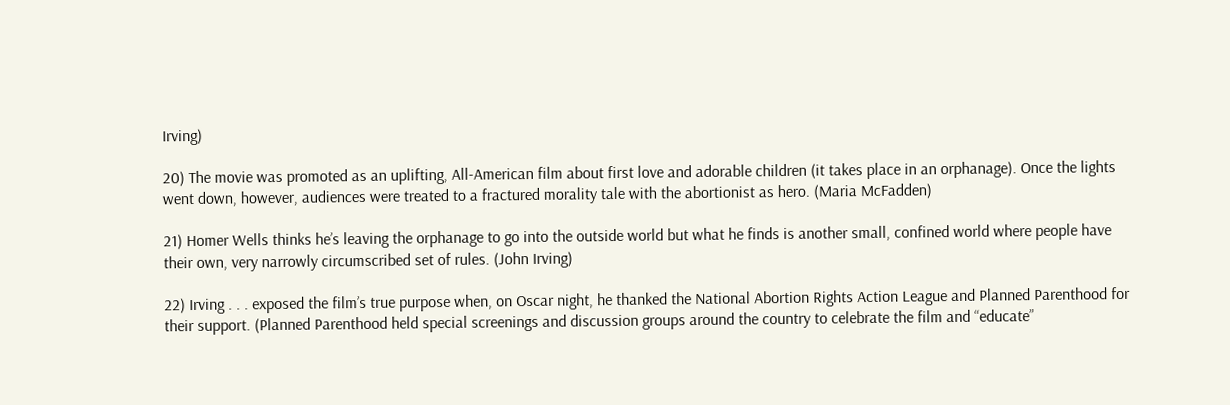Irving)

20) The movie was promoted as an uplifting, All-American film about first love and adorable children (it takes place in an orphanage). Once the lights went down, however, audiences were treated to a fractured morality tale with the abortionist as hero. (Maria McFadden)

21) Homer Wells thinks he’s leaving the orphanage to go into the outside world but what he finds is another small, confined world where people have their own, very narrowly circumscribed set of rules. (John Irving)

22) Irving . . . exposed the film’s true purpose when, on Oscar night, he thanked the National Abortion Rights Action League and Planned Parenthood for their support. (Planned Parenthood held special screenings and discussion groups around the country to celebrate the film and “educate”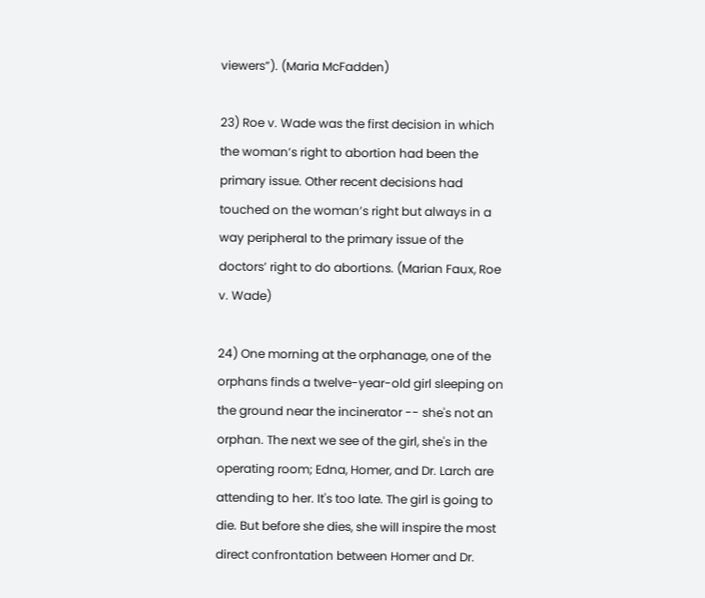viewers”). (Maria McFadden)

23) Roe v. Wade was the first decision in which the woman’s right to abortion had been the primary issue. Other recent decisions had touched on the woman’s right but always in a way peripheral to the primary issue of the doctors’ right to do abortions. (Marian Faux, Roe v. Wade)

24) One morning at the orphanage, one of the orphans finds a twelve-year-old girl sleeping on the ground near the incinerator -- she's not an orphan. The next we see of the girl, she's in the operating room; Edna, Homer, and Dr. Larch are attending to her. It's too late. The girl is going to die. But before she dies, she will inspire the most direct confrontation between Homer and Dr.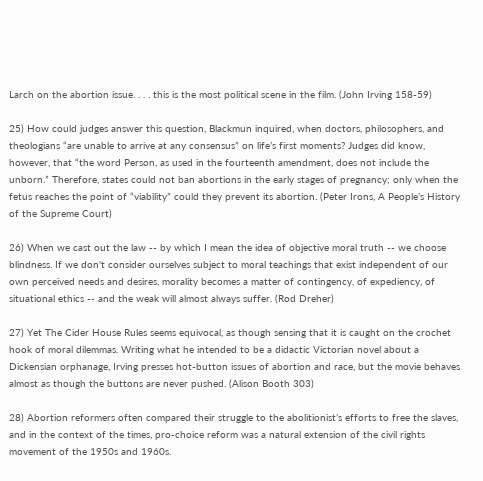Larch on the abortion issue. . . . this is the most political scene in the film. (John Irving 158-59)

25) How could judges answer this question, Blackmun inquired, when doctors, philosophers, and theologians “are unable to arrive at any consensus” on life’s first moments? Judges did know, however, that “the word Person, as used in the fourteenth amendment, does not include the unborn.” Therefore, states could not ban abortions in the early stages of pregnancy; only when the fetus reaches the point of “viability” could they prevent its abortion. (Peter Irons, A People’s History of the Supreme Court)

26) When we cast out the law -- by which I mean the idea of objective moral truth -- we choose blindness. If we don't consider ourselves subject to moral teachings that exist independent of our own perceived needs and desires, morality becomes a matter of contingency, of expediency, of situational ethics -- and the weak will almost always suffer. (Rod Dreher)

27) Yet The Cider House Rules seems equivocal, as though sensing that it is caught on the crochet hook of moral dilemmas. Writing what he intended to be a didactic Victorian novel about a Dickensian orphanage, Irving presses hot-button issues of abortion and race, but the movie behaves almost as though the buttons are never pushed. (Alison Booth 303)

28) Abortion reformers often compared their struggle to the abolitionist’s efforts to free the slaves, and in the context of the times, pro-choice reform was a natural extension of the civil rights movement of the 1950s and 1960s.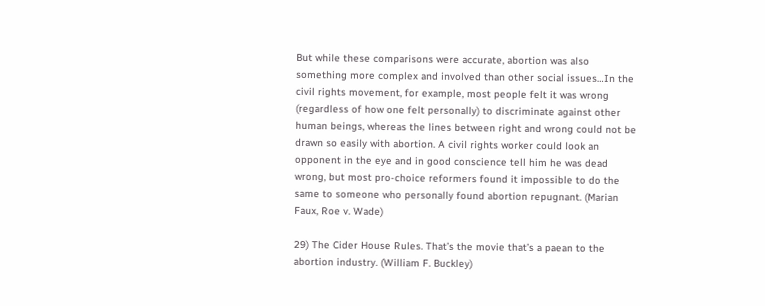But while these comparisons were accurate, abortion was also something more complex and involved than other social issues…In the civil rights movement, for example, most people felt it was wrong (regardless of how one felt personally) to discriminate against other human beings, whereas the lines between right and wrong could not be drawn so easily with abortion. A civil rights worker could look an opponent in the eye and in good conscience tell him he was dead wrong, but most pro-choice reformers found it impossible to do the same to someone who personally found abortion repugnant. (Marian Faux, Roe v. Wade)

29) The Cider House Rules. That’s the movie that’s a paean to the abortion industry. (William F. Buckley)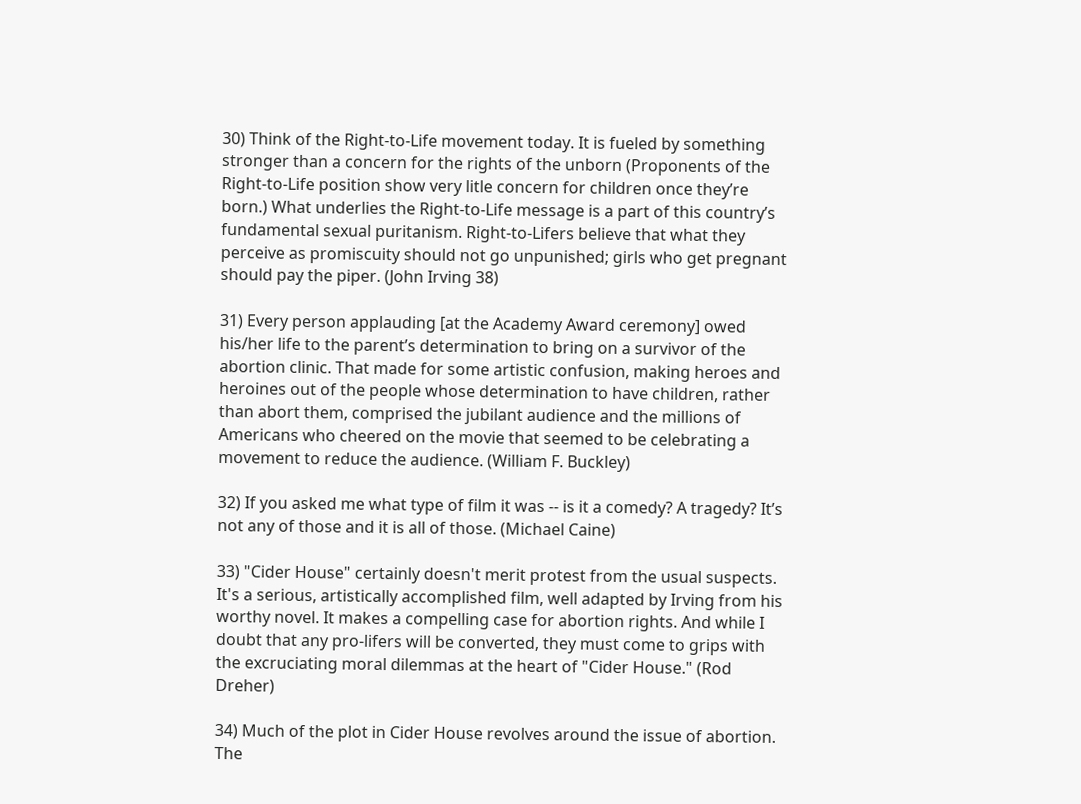30) Think of the Right-to-Life movement today. It is fueled by something stronger than a concern for the rights of the unborn (Proponents of the Right-to-Life position show very litle concern for children once they’re born.) What underlies the Right-to-Life message is a part of this country’s fundamental sexual puritanism. Right-to-Lifers believe that what they perceive as promiscuity should not go unpunished; girls who get pregnant should pay the piper. (John Irving 38)

31) Every person applauding [at the Academy Award ceremony] owed his/her life to the parent’s determination to bring on a survivor of the abortion clinic. That made for some artistic confusion, making heroes and heroines out of the people whose determination to have children, rather than abort them, comprised the jubilant audience and the millions of Americans who cheered on the movie that seemed to be celebrating a movement to reduce the audience. (William F. Buckley)

32) If you asked me what type of film it was -- is it a comedy? A tragedy? It’s not any of those and it is all of those. (Michael Caine)

33) "Cider House" certainly doesn't merit protest from the usual suspects. It's a serious, artistically accomplished film, well adapted by Irving from his worthy novel. It makes a compelling case for abortion rights. And while I doubt that any pro-lifers will be converted, they must come to grips with the excruciating moral dilemmas at the heart of "Cider House." (Rod Dreher)

34) Much of the plot in Cider House revolves around the issue of abortion. The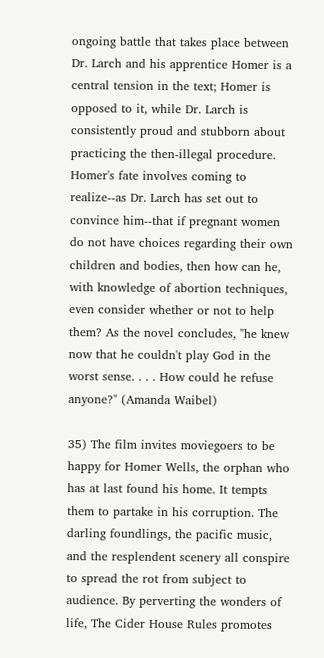ongoing battle that takes place between Dr. Larch and his apprentice Homer is a central tension in the text; Homer is opposed to it, while Dr. Larch is consistently proud and stubborn about practicing the then-illegal procedure. Homer's fate involves coming to realize--as Dr. Larch has set out to convince him--that if pregnant women do not have choices regarding their own children and bodies, then how can he, with knowledge of abortion techniques, even consider whether or not to help them? As the novel concludes, "he knew now that he couldn't play God in the worst sense. . . . How could he refuse anyone?" (Amanda Waibel)

35) The film invites moviegoers to be happy for Homer Wells, the orphan who has at last found his home. It tempts them to partake in his corruption. The darling foundlings, the pacific music, and the resplendent scenery all conspire to spread the rot from subject to audience. By perverting the wonders of life, The Cider House Rules promotes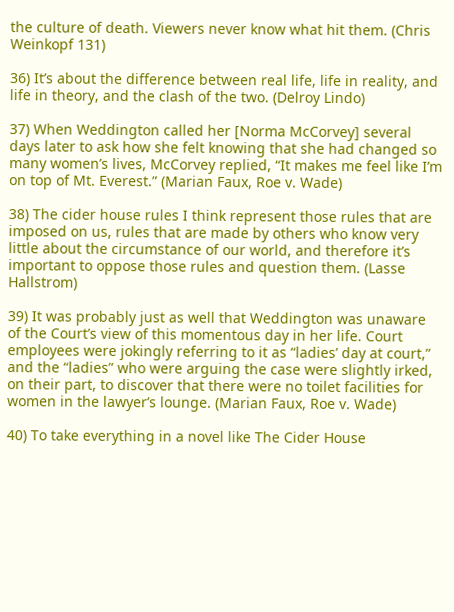the culture of death. Viewers never know what hit them. (Chris Weinkopf 131)

36) It’s about the difference between real life, life in reality, and life in theory, and the clash of the two. (Delroy Lindo)

37) When Weddington called her [Norma McCorvey] several days later to ask how she felt knowing that she had changed so many women’s lives, McCorvey replied, “It makes me feel like I’m on top of Mt. Everest.” (Marian Faux, Roe v. Wade)

38) The cider house rules I think represent those rules that are imposed on us, rules that are made by others who know very little about the circumstance of our world, and therefore it’s important to oppose those rules and question them. (Lasse Hallstrom)

39) It was probably just as well that Weddington was unaware of the Court’s view of this momentous day in her life. Court employees were jokingly referring to it as “ladies’ day at court,” and the “ladies” who were arguing the case were slightly irked, on their part, to discover that there were no toilet facilities for women in the lawyer’s lounge. (Marian Faux, Roe v. Wade)

40) To take everything in a novel like The Cider House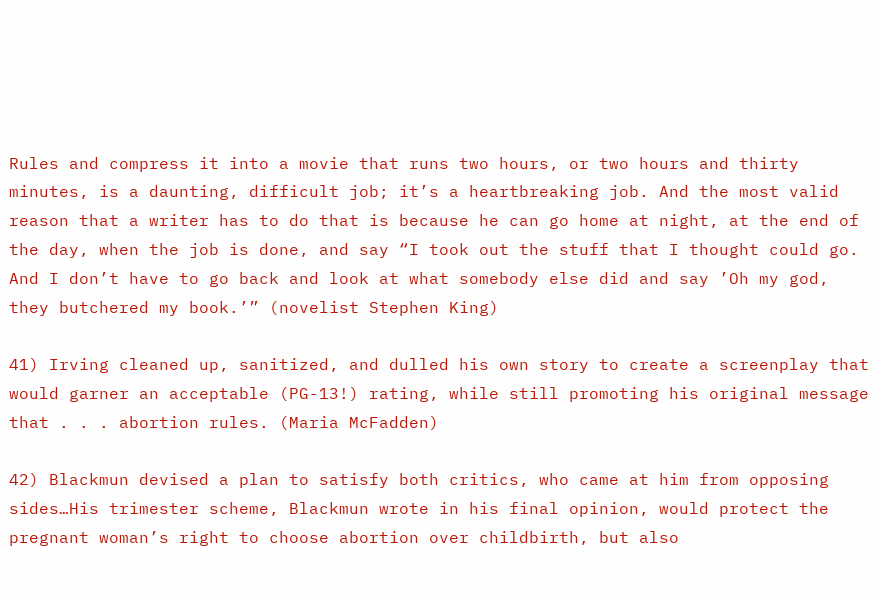Rules and compress it into a movie that runs two hours, or two hours and thirty minutes, is a daunting, difficult job; it’s a heartbreaking job. And the most valid reason that a writer has to do that is because he can go home at night, at the end of the day, when the job is done, and say “I took out the stuff that I thought could go. And I don’t have to go back and look at what somebody else did and say ’Oh my god, they butchered my book.’” (novelist Stephen King)

41) Irving cleaned up, sanitized, and dulled his own story to create a screenplay that would garner an acceptable (PG-13!) rating, while still promoting his original message that . . . abortion rules. (Maria McFadden)

42) Blackmun devised a plan to satisfy both critics, who came at him from opposing sides…His trimester scheme, Blackmun wrote in his final opinion, would protect the pregnant woman’s right to choose abortion over childbirth, but also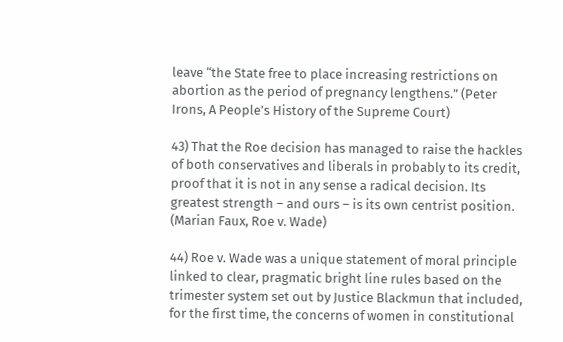leave “the State free to place increasing restrictions on abortion as the period of pregnancy lengthens.” (Peter Irons, A People’s History of the Supreme Court)

43) That the Roe decision has managed to raise the hackles of both conservatives and liberals in probably to its credit, proof that it is not in any sense a radical decision. Its greatest strength – and ours – is its own centrist position. (Marian Faux, Roe v. Wade)

44) Roe v. Wade was a unique statement of moral principle linked to clear, pragmatic bright line rules based on the trimester system set out by Justice Blackmun that included, for the first time, the concerns of women in constitutional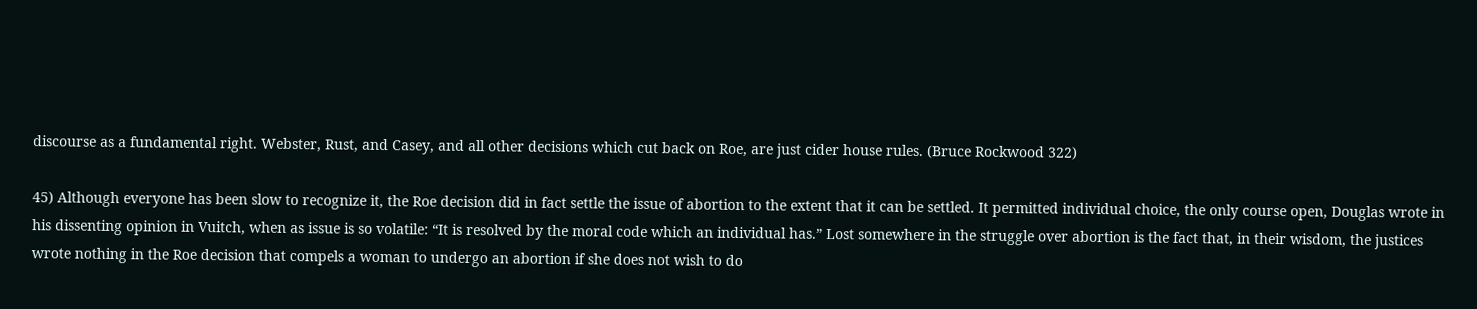discourse as a fundamental right. Webster, Rust, and Casey, and all other decisions which cut back on Roe, are just cider house rules. (Bruce Rockwood 322)

45) Although everyone has been slow to recognize it, the Roe decision did in fact settle the issue of abortion to the extent that it can be settled. It permitted individual choice, the only course open, Douglas wrote in his dissenting opinion in Vuitch, when as issue is so volatile: “It is resolved by the moral code which an individual has.” Lost somewhere in the struggle over abortion is the fact that, in their wisdom, the justices wrote nothing in the Roe decision that compels a woman to undergo an abortion if she does not wish to do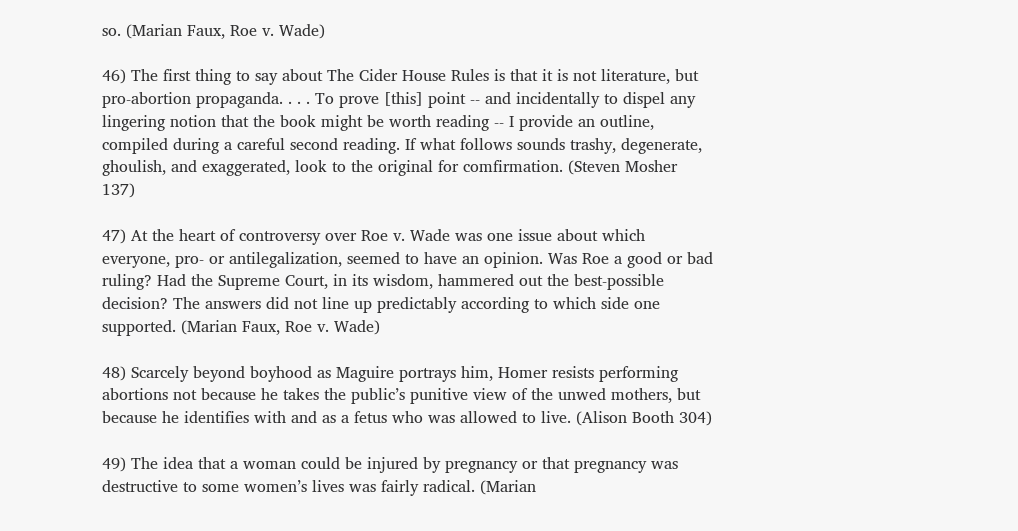so. (Marian Faux, Roe v. Wade)

46) The first thing to say about The Cider House Rules is that it is not literature, but pro-abortion propaganda. . . . To prove [this] point -- and incidentally to dispel any lingering notion that the book might be worth reading -- I provide an outline, compiled during a careful second reading. If what follows sounds trashy, degenerate, ghoulish, and exaggerated, look to the original for comfirmation. (Steven Mosher 137)

47) At the heart of controversy over Roe v. Wade was one issue about which everyone, pro- or antilegalization, seemed to have an opinion. Was Roe a good or bad ruling? Had the Supreme Court, in its wisdom, hammered out the best-possible decision? The answers did not line up predictably according to which side one supported. (Marian Faux, Roe v. Wade)

48) Scarcely beyond boyhood as Maguire portrays him, Homer resists performing abortions not because he takes the public’s punitive view of the unwed mothers, but because he identifies with and as a fetus who was allowed to live. (Alison Booth 304)

49) The idea that a woman could be injured by pregnancy or that pregnancy was destructive to some women’s lives was fairly radical. (Marian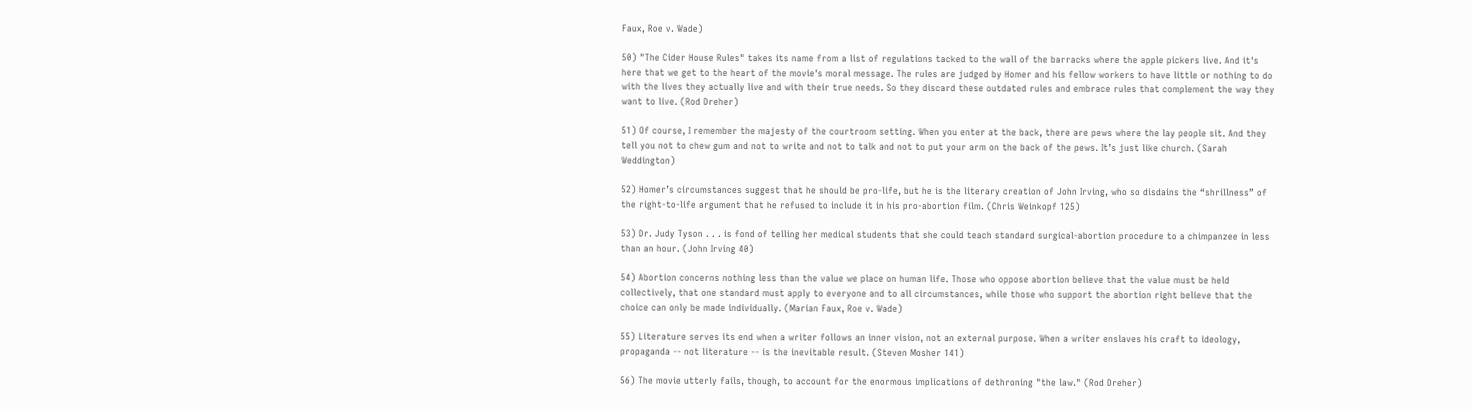Faux, Roe v. Wade)

50) "The Cider House Rules" takes its name from a list of regulations tacked to the wall of the barracks where the apple pickers live. And it's here that we get to the heart of the movie's moral message. The rules are judged by Homer and his fellow workers to have little or nothing to do with the lives they actually live and with their true needs. So they discard these outdated rules and embrace rules that complement the way they want to live. (Rod Dreher)

51) Of course, I remember the majesty of the courtroom setting. When you enter at the back, there are pews where the lay people sit. And they tell you not to chew gum and not to write and not to talk and not to put your arm on the back of the pews. It’s just like church. (Sarah Weddington)

52) Homer’s circumstances suggest that he should be pro-life, but he is the literary creation of John Irving, who so disdains the “shrillness” of the right-to-life argument that he refused to include it in his pro-abortion film. (Chris Weinkopf 125)

53) Dr. Judy Tyson . . . is fond of telling her medical students that she could teach standard surgical-abortion procedure to a chimpanzee in less than an hour. (John Irving 40)

54) Abortion concerns nothing less than the value we place on human life. Those who oppose abortion believe that the value must be held collectively, that one standard must apply to everyone and to all circumstances, while those who support the abortion right believe that the choice can only be made individually. (Marian Faux, Roe v. Wade)

55) Literature serves its end when a writer follows an inner vision, not an external purpose. When a writer enslaves his craft to ideology, propaganda -- not literature -- is the inevitable result. (Steven Mosher 141)

56) The movie utterly fails, though, to account for the enormous implications of dethroning "the law." (Rod Dreher)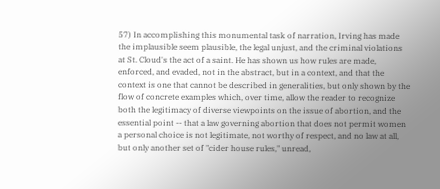57) In accomplishing this monumental task of narration, Irving has made the implausible seem plausible, the legal unjust, and the criminal violations at St. Cloud's the act of a saint. He has shown us how rules are made, enforced, and evaded, not in the abstract, but in a context, and that the context is one that cannot be described in generalities, but only shown by the flow of concrete examples which, over time, allow the reader to recognize both the legitimacy of diverse viewpoints on the issue of abortion, and the essential point -- that a law governing abortion that does not permit women a personal choice is not legitimate, not worthy of respect, and no law at all, but only another set of "cider house rules," unread,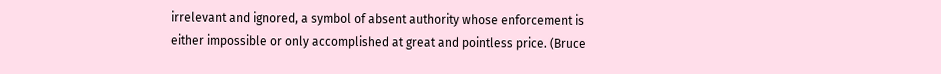irrelevant and ignored, a symbol of absent authority whose enforcement is either impossible or only accomplished at great and pointless price. (Bruce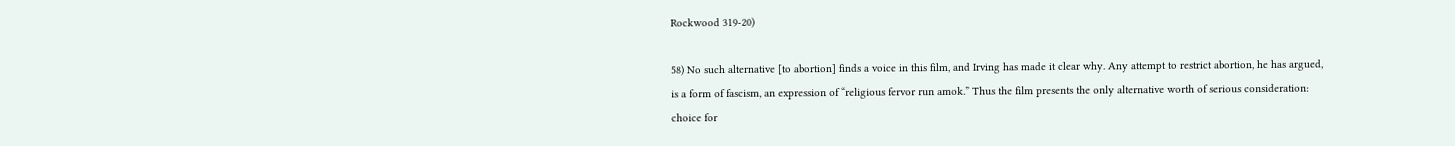Rockwood 319-20)

58) No such alternative [to abortion] finds a voice in this film, and Irving has made it clear why. Any attempt to restrict abortion, he has argued, is a form of fascism, an expression of “religious fervor run amok.” Thus the film presents the only alternative worth of serious consideration: choice for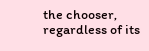the chooser, regardless of its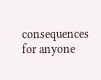consequences for anyone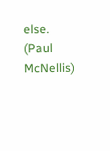else. (Paul McNellis)